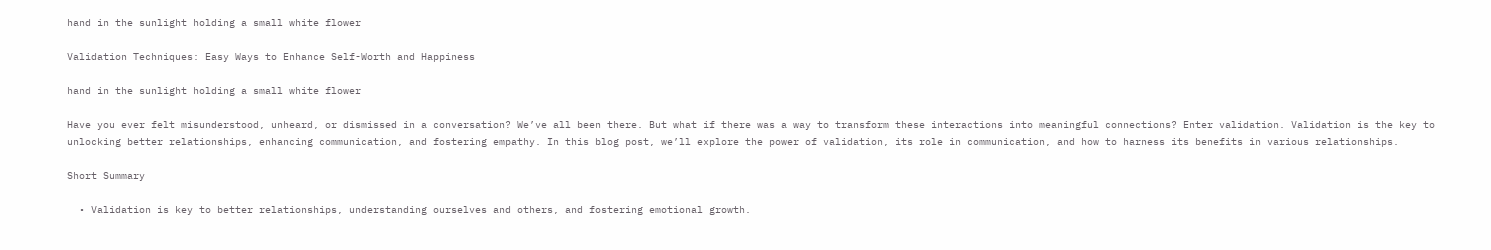hand in the sunlight holding a small white flower

Validation Techniques: Easy Ways to Enhance Self-Worth and Happiness

hand in the sunlight holding a small white flower

Have you ever felt misunderstood, unheard, or dismissed in a conversation? We’ve all been there. But what if there was a way to transform these interactions into meaningful connections? Enter validation. Validation is the key to unlocking better relationships, enhancing communication, and fostering empathy. In this blog post, we’ll explore the power of validation, its role in communication, and how to harness its benefits in various relationships.

Short Summary

  • Validation is key to better relationships, understanding ourselves and others, and fostering emotional growth.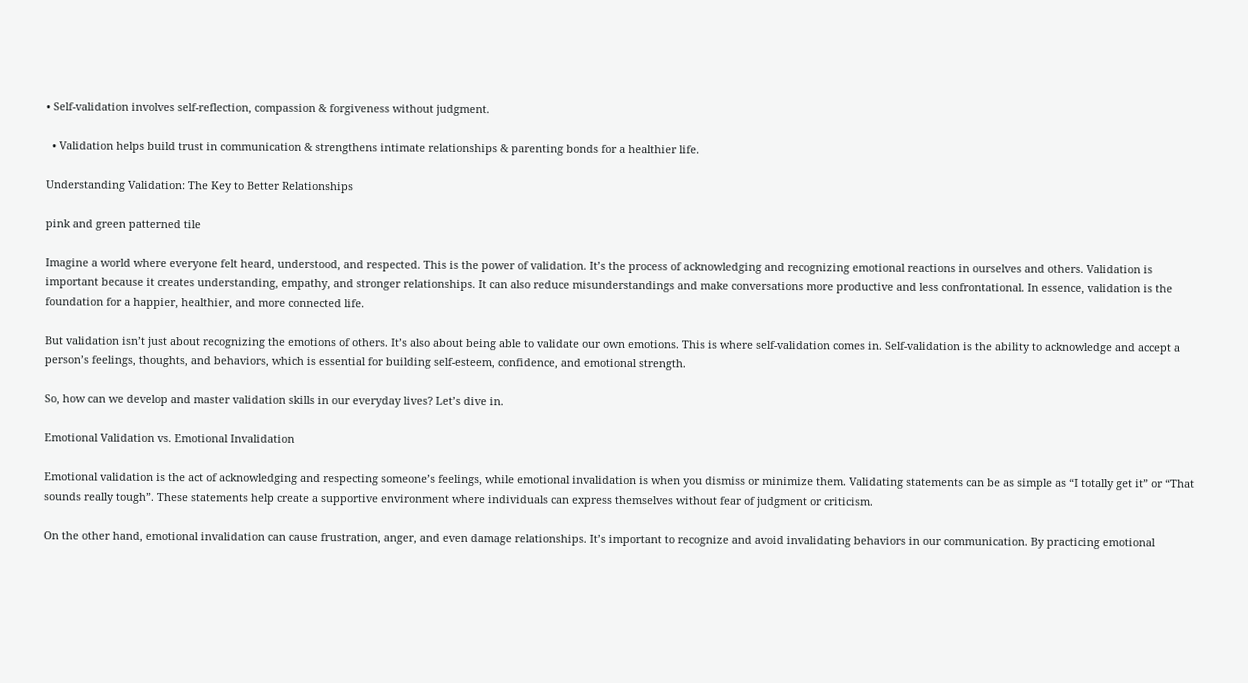• Self-validation involves self-reflection, compassion & forgiveness without judgment.

  • Validation helps build trust in communication & strengthens intimate relationships & parenting bonds for a healthier life.

Understanding Validation: The Key to Better Relationships

pink and green patterned tile

Imagine a world where everyone felt heard, understood, and respected. This is the power of validation. It’s the process of acknowledging and recognizing emotional reactions in ourselves and others. Validation is important because it creates understanding, empathy, and stronger relationships. It can also reduce misunderstandings and make conversations more productive and less confrontational. In essence, validation is the foundation for a happier, healthier, and more connected life.

But validation isn’t just about recognizing the emotions of others. It’s also about being able to validate our own emotions. This is where self-validation comes in. Self-validation is the ability to acknowledge and accept a person’s feelings, thoughts, and behaviors, which is essential for building self-esteem, confidence, and emotional strength.

So, how can we develop and master validation skills in our everyday lives? Let’s dive in.

Emotional Validation vs. Emotional Invalidation

Emotional validation is the act of acknowledging and respecting someone’s feelings, while emotional invalidation is when you dismiss or minimize them. Validating statements can be as simple as “I totally get it” or “That sounds really tough”. These statements help create a supportive environment where individuals can express themselves without fear of judgment or criticism.

On the other hand, emotional invalidation can cause frustration, anger, and even damage relationships. It’s important to recognize and avoid invalidating behaviors in our communication. By practicing emotional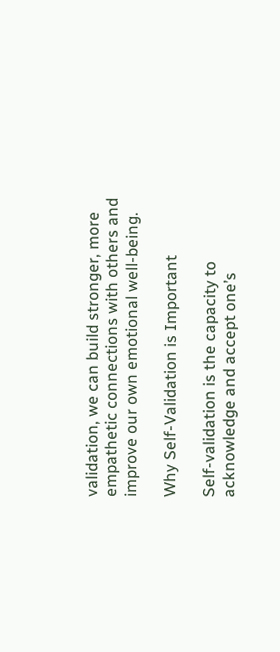validation, we can build stronger, more empathetic connections with others and improve our own emotional well-being.

Why Self-Validation is Important

Self-validation is the capacity to acknowledge and accept one’s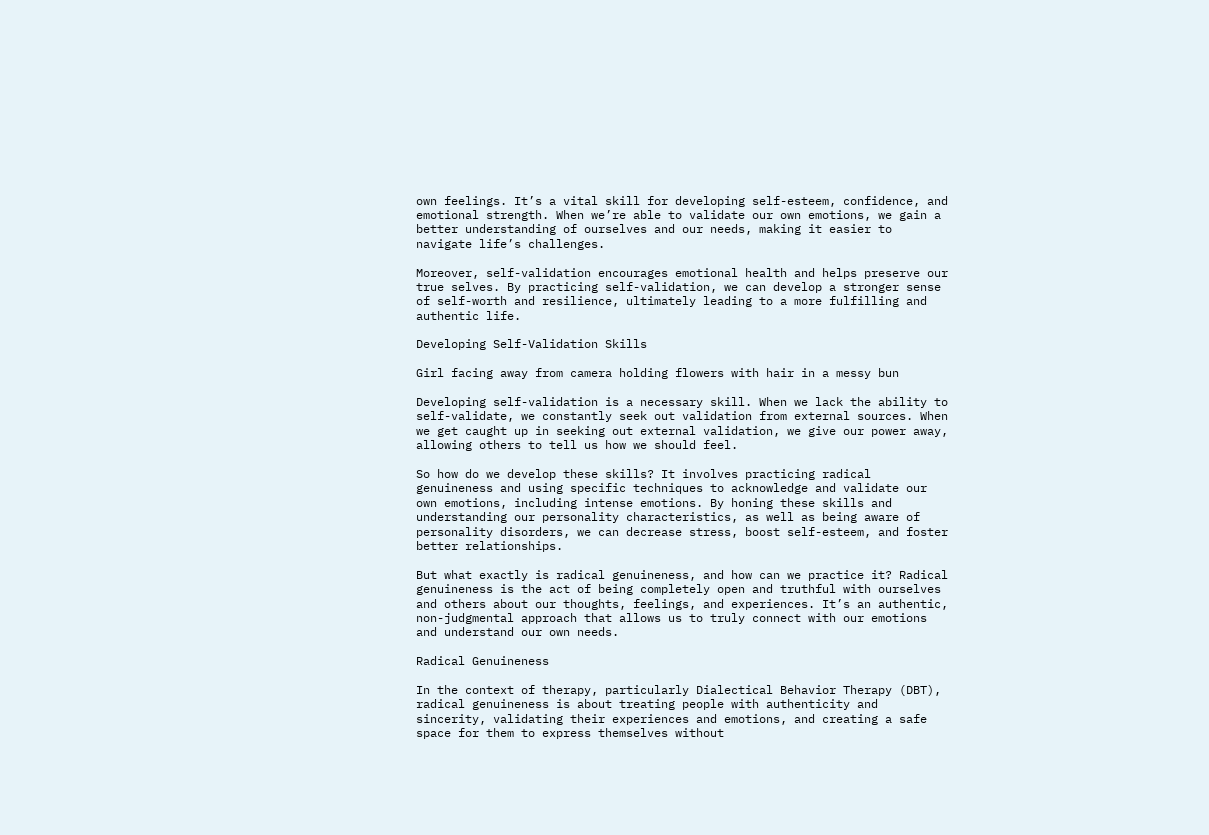own feelings. It’s a vital skill for developing self-esteem, confidence, and emotional strength. When we’re able to validate our own emotions, we gain a better understanding of ourselves and our needs, making it easier to navigate life’s challenges.

Moreover, self-validation encourages emotional health and helps preserve our true selves. By practicing self-validation, we can develop a stronger sense of self-worth and resilience, ultimately leading to a more fulfilling and authentic life.

Developing Self-Validation Skills

Girl facing away from camera holding flowers with hair in a messy bun

Developing self-validation is a necessary skill. When we lack the ability to self-validate, we constantly seek out validation from external sources. When we get caught up in seeking out external validation, we give our power away, allowing others to tell us how we should feel.

So how do we develop these skills? It involves practicing radical genuineness and using specific techniques to acknowledge and validate our own emotions, including intense emotions. By honing these skills and understanding our personality characteristics, as well as being aware of personality disorders, we can decrease stress, boost self-esteem, and foster better relationships.

But what exactly is radical genuineness, and how can we practice it? Radical genuineness is the act of being completely open and truthful with ourselves and others about our thoughts, feelings, and experiences. It’s an authentic, non-judgmental approach that allows us to truly connect with our emotions and understand our own needs.

Radical Genuineness

In the context of therapy, particularly Dialectical Behavior Therapy (DBT), radical genuineness is about treating people with authenticity and sincerity, validating their experiences and emotions, and creating a safe space for them to express themselves without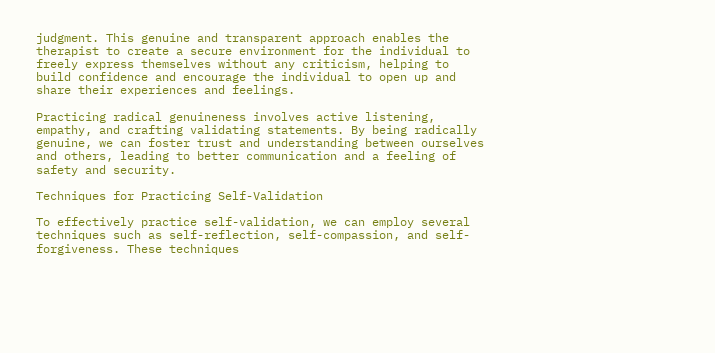judgment. This genuine and transparent approach enables the therapist to create a secure environment for the individual to freely express themselves without any criticism, helping to build confidence and encourage the individual to open up and share their experiences and feelings.

Practicing radical genuineness involves active listening, empathy, and crafting validating statements. By being radically genuine, we can foster trust and understanding between ourselves and others, leading to better communication and a feeling of safety and security.

Techniques for Practicing Self-Validation

To effectively practice self-validation, we can employ several techniques such as self-reflection, self-compassion, and self-forgiveness. These techniques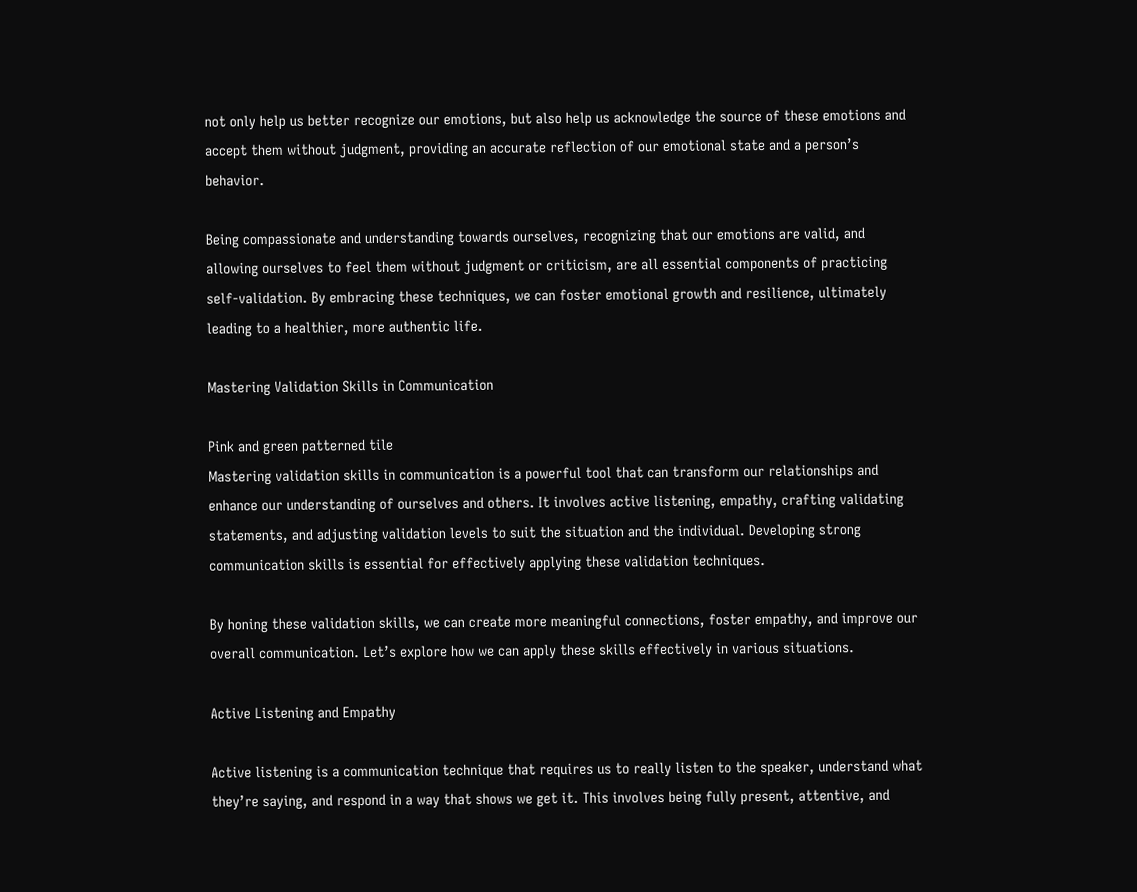not only help us better recognize our emotions, but also help us acknowledge the source of these emotions and accept them without judgment, providing an accurate reflection of our emotional state and a person’s behavior.

Being compassionate and understanding towards ourselves, recognizing that our emotions are valid, and allowing ourselves to feel them without judgment or criticism, are all essential components of practicing self-validation. By embracing these techniques, we can foster emotional growth and resilience, ultimately leading to a healthier, more authentic life.

Mastering Validation Skills in Communication

Pink and green patterned tile
Mastering validation skills in communication is a powerful tool that can transform our relationships and enhance our understanding of ourselves and others. It involves active listening, empathy, crafting validating statements, and adjusting validation levels to suit the situation and the individual. Developing strong communication skills is essential for effectively applying these validation techniques.

By honing these validation skills, we can create more meaningful connections, foster empathy, and improve our overall communication. Let’s explore how we can apply these skills effectively in various situations.

Active Listening and Empathy

Active listening is a communication technique that requires us to really listen to the speaker, understand what they’re saying, and respond in a way that shows we get it. This involves being fully present, attentive, and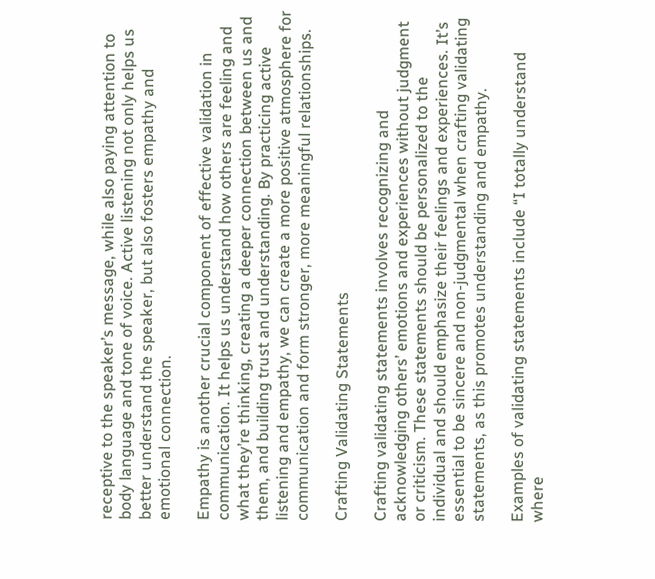receptive to the speaker’s message, while also paying attention to body language and tone of voice. Active listening not only helps us better understand the speaker, but also fosters empathy and emotional connection.

Empathy is another crucial component of effective validation in communication. It helps us understand how others are feeling and what they’re thinking, creating a deeper connection between us and them, and building trust and understanding. By practicing active listening and empathy, we can create a more positive atmosphere for communication and form stronger, more meaningful relationships.

Crafting Validating Statements

Crafting validating statements involves recognizing and acknowledging others’ emotions and experiences without judgment or criticism. These statements should be personalized to the individual and should emphasize their feelings and experiences. It’s essential to be sincere and non-judgmental when crafting validating statements, as this promotes understanding and empathy.

Examples of validating statements include “I totally understand where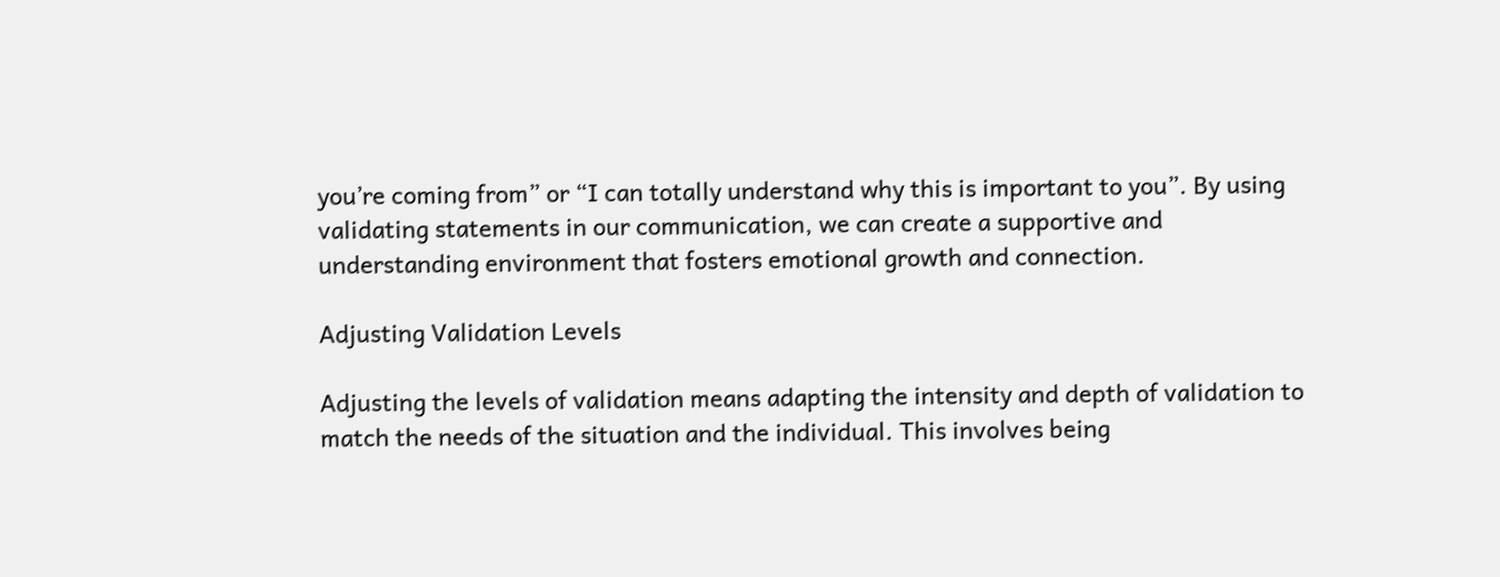you’re coming from” or “I can totally understand why this is important to you”. By using validating statements in our communication, we can create a supportive and understanding environment that fosters emotional growth and connection.

Adjusting Validation Levels

Adjusting the levels of validation means adapting the intensity and depth of validation to match the needs of the situation and the individual. This involves being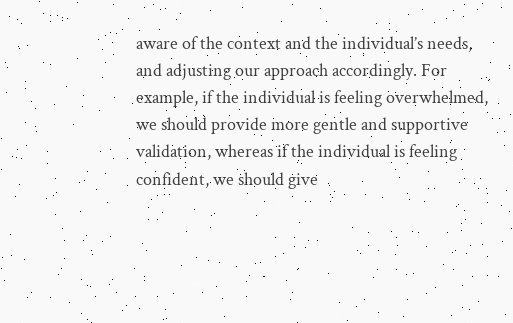aware of the context and the individual’s needs, and adjusting our approach accordingly. For example, if the individual is feeling overwhelmed, we should provide more gentle and supportive validation, whereas if the individual is feeling confident, we should give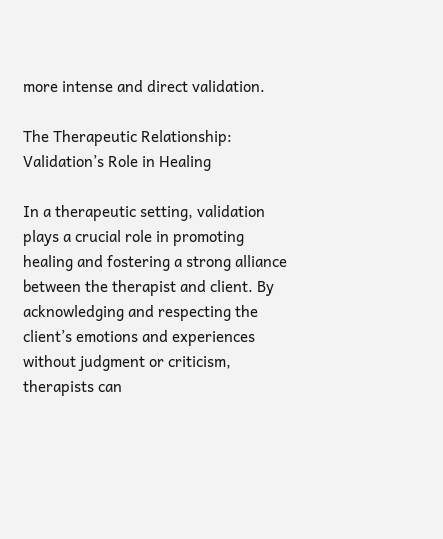more intense and direct validation.

The Therapeutic Relationship: Validation’s Role in Healing

In a therapeutic setting, validation plays a crucial role in promoting healing and fostering a strong alliance between the therapist and client. By acknowledging and respecting the client’s emotions and experiences without judgment or criticism, therapists can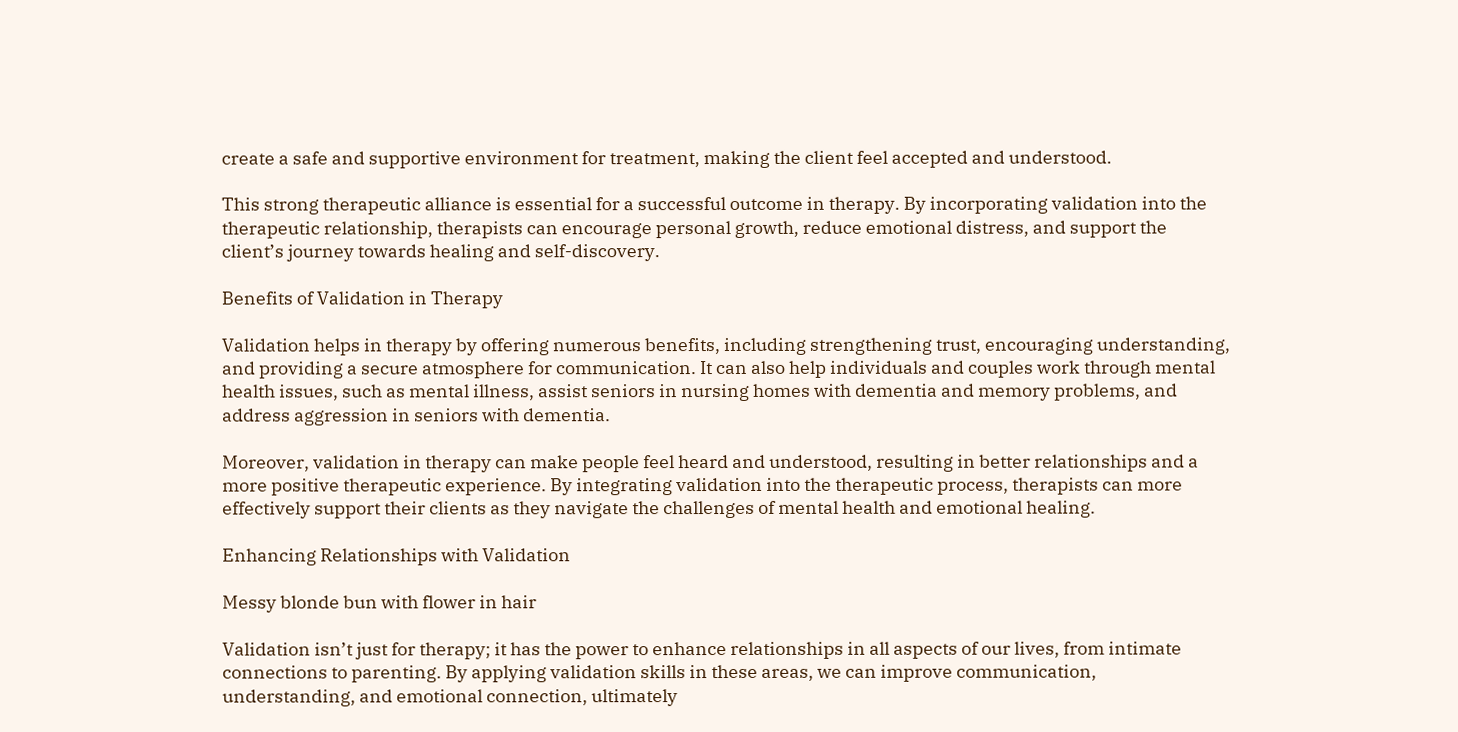create a safe and supportive environment for treatment, making the client feel accepted and understood.

This strong therapeutic alliance is essential for a successful outcome in therapy. By incorporating validation into the therapeutic relationship, therapists can encourage personal growth, reduce emotional distress, and support the client’s journey towards healing and self-discovery.

Benefits of Validation in Therapy

Validation helps in therapy by offering numerous benefits, including strengthening trust, encouraging understanding, and providing a secure atmosphere for communication. It can also help individuals and couples work through mental health issues, such as mental illness, assist seniors in nursing homes with dementia and memory problems, and address aggression in seniors with dementia.

Moreover, validation in therapy can make people feel heard and understood, resulting in better relationships and a more positive therapeutic experience. By integrating validation into the therapeutic process, therapists can more effectively support their clients as they navigate the challenges of mental health and emotional healing.

Enhancing Relationships with Validation

Messy blonde bun with flower in hair

Validation isn’t just for therapy; it has the power to enhance relationships in all aspects of our lives, from intimate connections to parenting. By applying validation skills in these areas, we can improve communication, understanding, and emotional connection, ultimately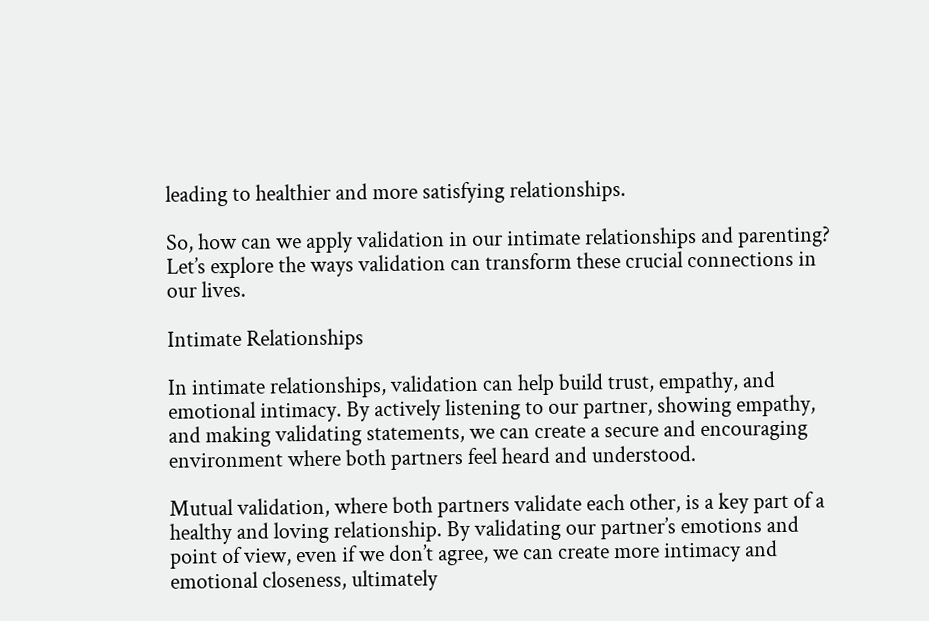leading to healthier and more satisfying relationships.

So, how can we apply validation in our intimate relationships and parenting? Let’s explore the ways validation can transform these crucial connections in our lives.

Intimate Relationships

In intimate relationships, validation can help build trust, empathy, and emotional intimacy. By actively listening to our partner, showing empathy, and making validating statements, we can create a secure and encouraging environment where both partners feel heard and understood.

Mutual validation, where both partners validate each other, is a key part of a healthy and loving relationship. By validating our partner’s emotions and point of view, even if we don’t agree, we can create more intimacy and emotional closeness, ultimately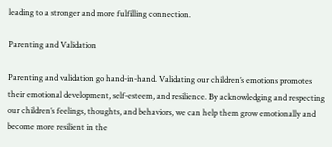leading to a stronger and more fulfilling connection.

Parenting and Validation

Parenting and validation go hand-in-hand. Validating our children’s emotions promotes their emotional development, self-esteem, and resilience. By acknowledging and respecting our children’s feelings, thoughts, and behaviors, we can help them grow emotionally and become more resilient in the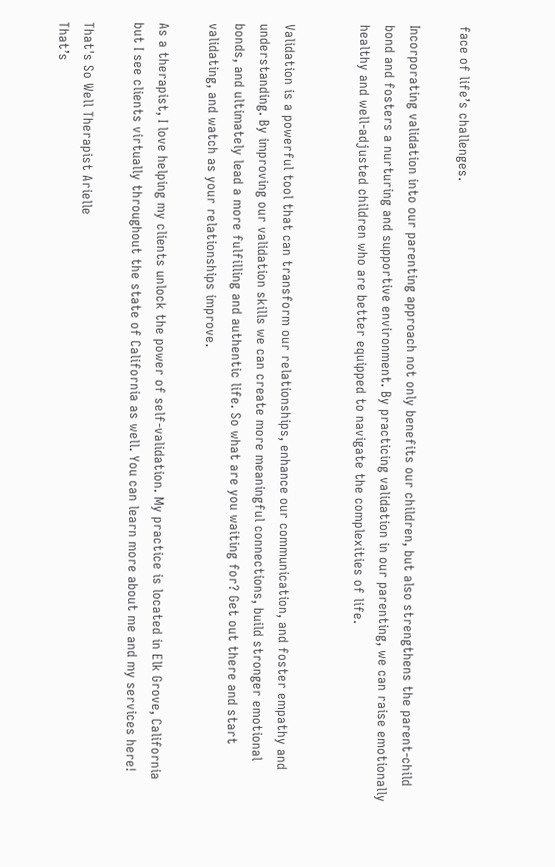face of life’s challenges.

Incorporating validation into our parenting approach not only benefits our children, but also strengthens the parent-child bond and fosters a nurturing and supportive environment. By practicing validation in our parenting, we can raise emotionally healthy and well-adjusted children who are better equipped to navigate the complexities of life.


Validation is a powerful tool that can transform our relationships, enhance our communication, and foster empathy and understanding. By improving our validation skills we can create more meaningful connections, build stronger emotional bonds, and ultimately lead a more fulfilling and authentic life. So what are you waiting for? Get out there and start validating, and watch as your relationships improve.

As a therapist, I love helping my clients unlock the power of self-validation. My practice is located in Elk Grove, California but I see clients virtually throughout the state of California as well. You can learn more about me and my services here!

That's So Well Therapist Arielle
That’s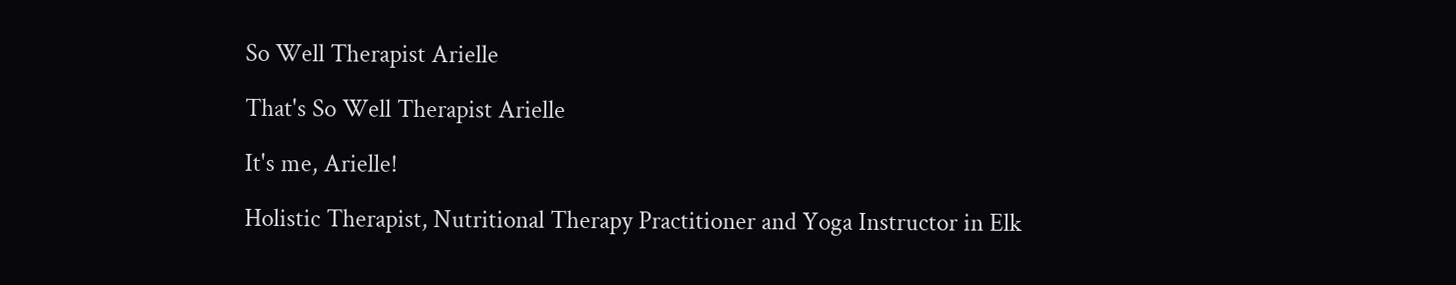So Well Therapist Arielle

That's So Well Therapist Arielle

It's me, Arielle!

Holistic Therapist, Nutritional Therapy Practitioner and Yoga Instructor in Elk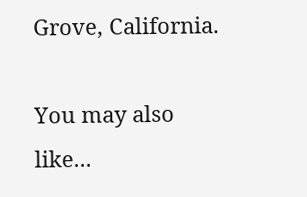Grove, California.

You may also like...